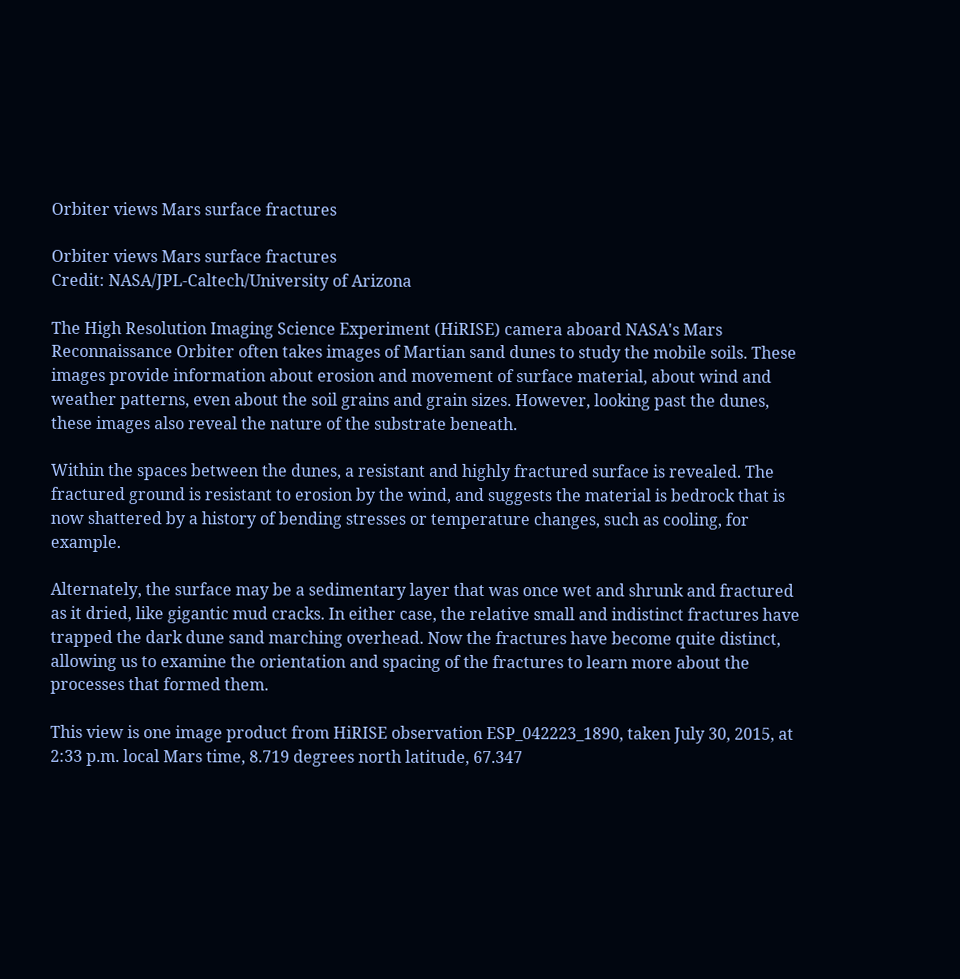Orbiter views Mars surface fractures

Orbiter views Mars surface fractures
Credit: NASA/JPL-Caltech/University of Arizona

The High Resolution Imaging Science Experiment (HiRISE) camera aboard NASA's Mars Reconnaissance Orbiter often takes images of Martian sand dunes to study the mobile soils. These images provide information about erosion and movement of surface material, about wind and weather patterns, even about the soil grains and grain sizes. However, looking past the dunes, these images also reveal the nature of the substrate beneath.

Within the spaces between the dunes, a resistant and highly fractured surface is revealed. The fractured ground is resistant to erosion by the wind, and suggests the material is bedrock that is now shattered by a history of bending stresses or temperature changes, such as cooling, for example.

Alternately, the surface may be a sedimentary layer that was once wet and shrunk and fractured as it dried, like gigantic mud cracks. In either case, the relative small and indistinct fractures have trapped the dark dune sand marching overhead. Now the fractures have become quite distinct, allowing us to examine the orientation and spacing of the fractures to learn more about the processes that formed them.

This view is one image product from HiRISE observation ESP_042223_1890, taken July 30, 2015, at 2:33 p.m. local Mars time, 8.719 degrees north latitude, 67.347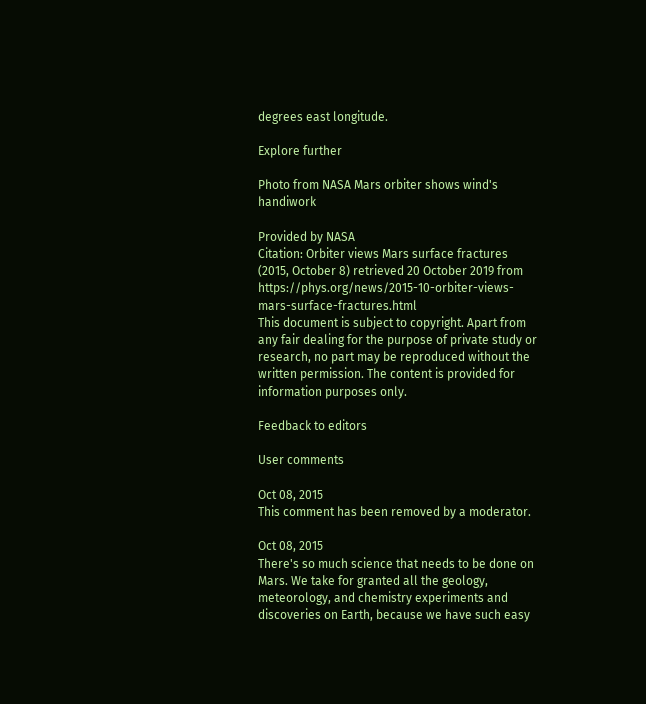degrees east longitude.

Explore further

Photo from NASA Mars orbiter shows wind's handiwork

Provided by NASA
Citation: Orbiter views Mars surface fractures (2015, October 8) retrieved 20 October 2019 from https://phys.org/news/2015-10-orbiter-views-mars-surface-fractures.html
This document is subject to copyright. Apart from any fair dealing for the purpose of private study or research, no part may be reproduced without the written permission. The content is provided for information purposes only.

Feedback to editors

User comments

Oct 08, 2015
This comment has been removed by a moderator.

Oct 08, 2015
There's so much science that needs to be done on Mars. We take for granted all the geology, meteorology, and chemistry experiments and discoveries on Earth, because we have such easy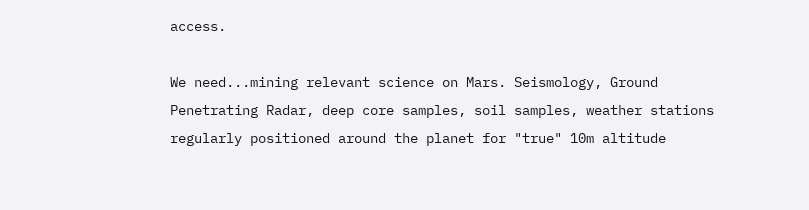access.

We need...mining relevant science on Mars. Seismology, Ground Penetrating Radar, deep core samples, soil samples, weather stations regularly positioned around the planet for "true" 10m altitude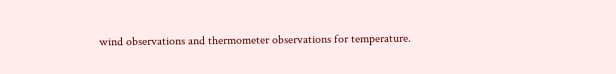wind observations and thermometer observations for temperature.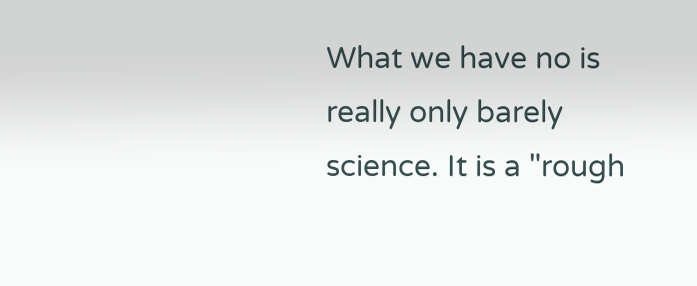What we have no is really only barely science. It is a "rough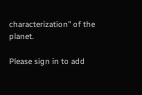characterization" of the planet.

Please sign in to add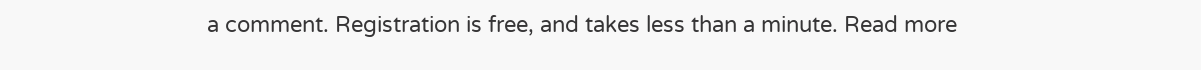a comment. Registration is free, and takes less than a minute. Read more